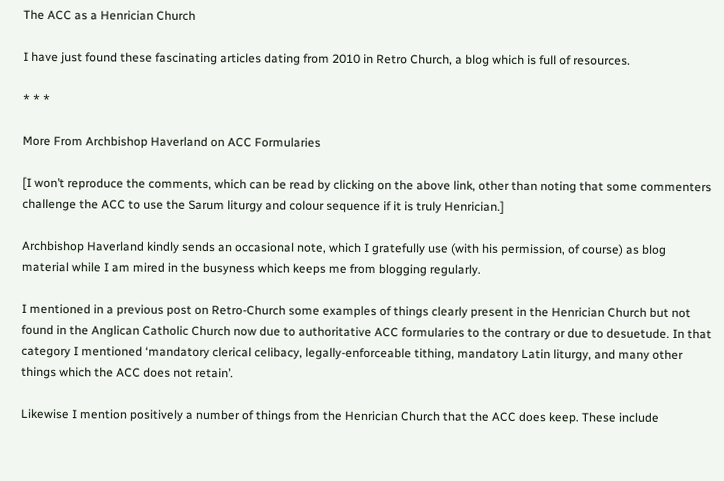The ACC as a Henrician Church

I have just found these fascinating articles dating from 2010 in Retro Church, a blog which is full of resources.

* * *

More From Archbishop Haverland on ACC Formularies

[I won’t reproduce the comments, which can be read by clicking on the above link, other than noting that some commenters challenge the ACC to use the Sarum liturgy and colour sequence if it is truly Henrician.]

Archbishop Haverland kindly sends an occasional note, which I gratefully use (with his permission, of course) as blog material while I am mired in the busyness which keeps me from blogging regularly.

I mentioned in a previous post on Retro-Church some examples of things clearly present in the Henrician Church but not found in the Anglican Catholic Church now due to authoritative ACC formularies to the contrary or due to desuetude. In that category I mentioned ‘mandatory clerical celibacy, legally-enforceable tithing, mandatory Latin liturgy, and many other things which the ACC does not retain’.

Likewise I mention positively a number of things from the Henrician Church that the ACC does keep. These include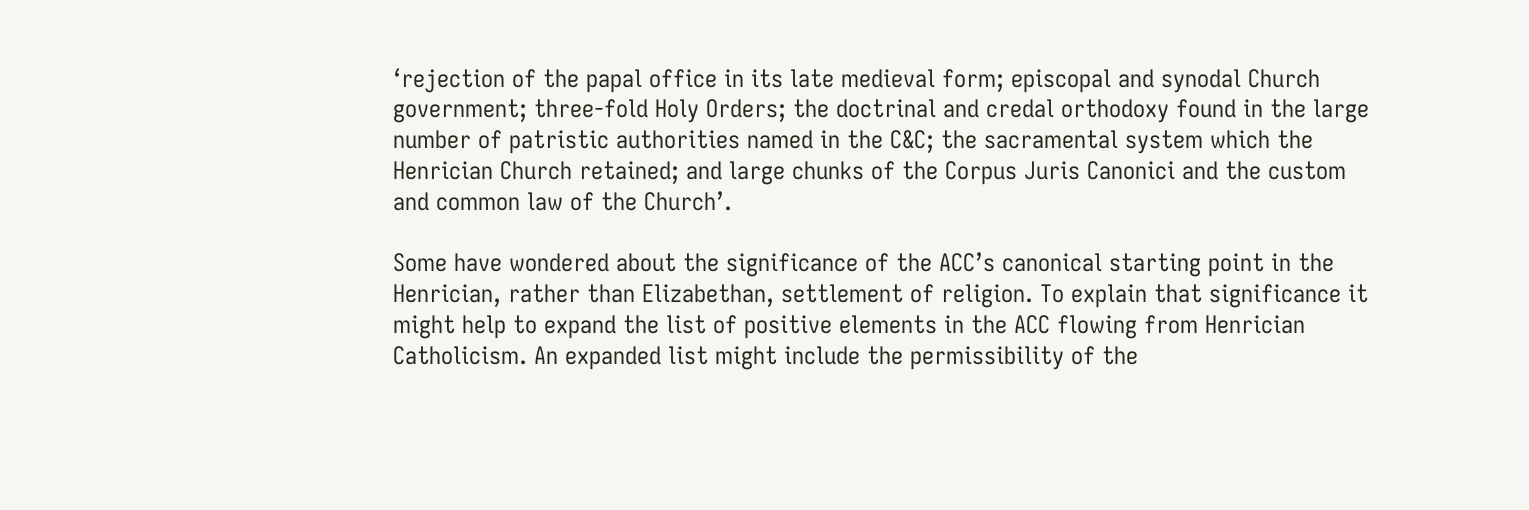‘rejection of the papal office in its late medieval form; episcopal and synodal Church government; three-fold Holy Orders; the doctrinal and credal orthodoxy found in the large number of patristic authorities named in the C&C; the sacramental system which the Henrician Church retained; and large chunks of the Corpus Juris Canonici and the custom and common law of the Church’.

Some have wondered about the significance of the ACC’s canonical starting point in the Henrician, rather than Elizabethan, settlement of religion. To explain that significance it might help to expand the list of positive elements in the ACC flowing from Henrician Catholicism. An expanded list might include the permissibility of the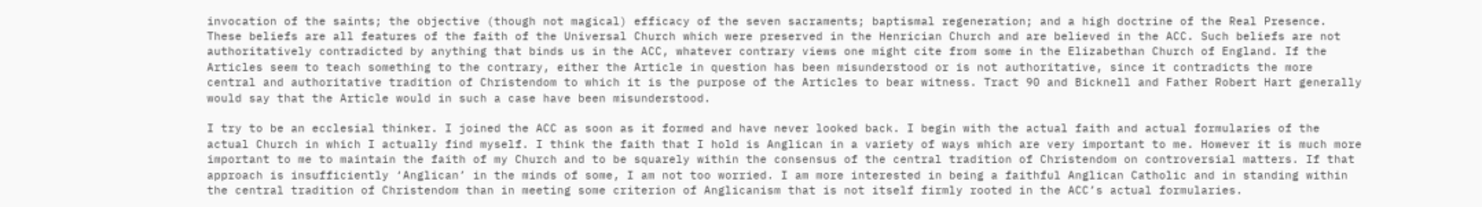invocation of the saints; the objective (though not magical) efficacy of the seven sacraments; baptismal regeneration; and a high doctrine of the Real Presence. These beliefs are all features of the faith of the Universal Church which were preserved in the Henrician Church and are believed in the ACC. Such beliefs are not authoritatively contradicted by anything that binds us in the ACC, whatever contrary views one might cite from some in the Elizabethan Church of England. If the Articles seem to teach something to the contrary, either the Article in question has been misunderstood or is not authoritative, since it contradicts the more central and authoritative tradition of Christendom to which it is the purpose of the Articles to bear witness. Tract 90 and Bicknell and Father Robert Hart generally would say that the Article would in such a case have been misunderstood.

I try to be an ecclesial thinker. I joined the ACC as soon as it formed and have never looked back. I begin with the actual faith and actual formularies of the actual Church in which I actually find myself. I think the faith that I hold is Anglican in a variety of ways which are very important to me. However it is much more important to me to maintain the faith of my Church and to be squarely within the consensus of the central tradition of Christendom on controversial matters. If that approach is insufficiently ‘Anglican’ in the minds of some, I am not too worried. I am more interested in being a faithful Anglican Catholic and in standing within the central tradition of Christendom than in meeting some criterion of Anglicanism that is not itself firmly rooted in the ACC’s actual formularies.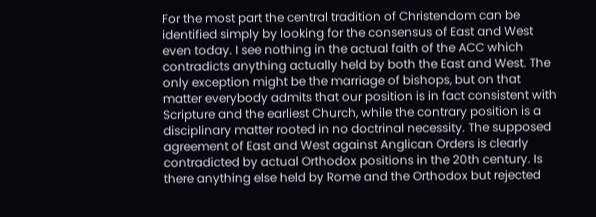For the most part the central tradition of Christendom can be identified simply by looking for the consensus of East and West even today. I see nothing in the actual faith of the ACC which contradicts anything actually held by both the East and West. The only exception might be the marriage of bishops, but on that matter everybody admits that our position is in fact consistent with Scripture and the earliest Church, while the contrary position is a disciplinary matter rooted in no doctrinal necessity. The supposed agreement of East and West against Anglican Orders is clearly contradicted by actual Orthodox positions in the 20th century. Is there anything else held by Rome and the Orthodox but rejected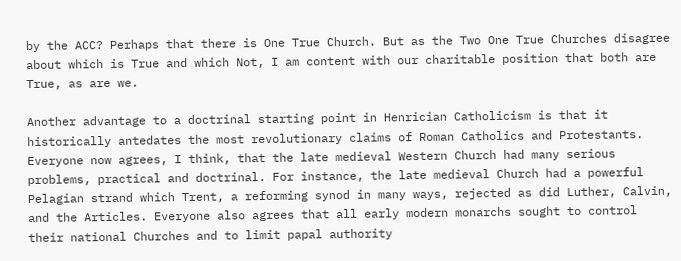by the ACC? Perhaps that there is One True Church. But as the Two One True Churches disagree about which is True and which Not, I am content with our charitable position that both are True, as are we.

Another advantage to a doctrinal starting point in Henrician Catholicism is that it historically antedates the most revolutionary claims of Roman Catholics and Protestants. Everyone now agrees, I think, that the late medieval Western Church had many serious problems, practical and doctrinal. For instance, the late medieval Church had a powerful Pelagian strand which Trent, a reforming synod in many ways, rejected as did Luther, Calvin, and the Articles. Everyone also agrees that all early modern monarchs sought to control their national Churches and to limit papal authority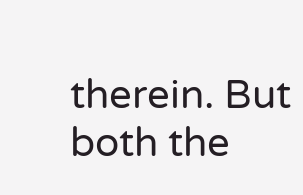therein. But both the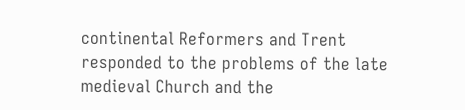continental Reformers and Trent responded to the problems of the late medieval Church and the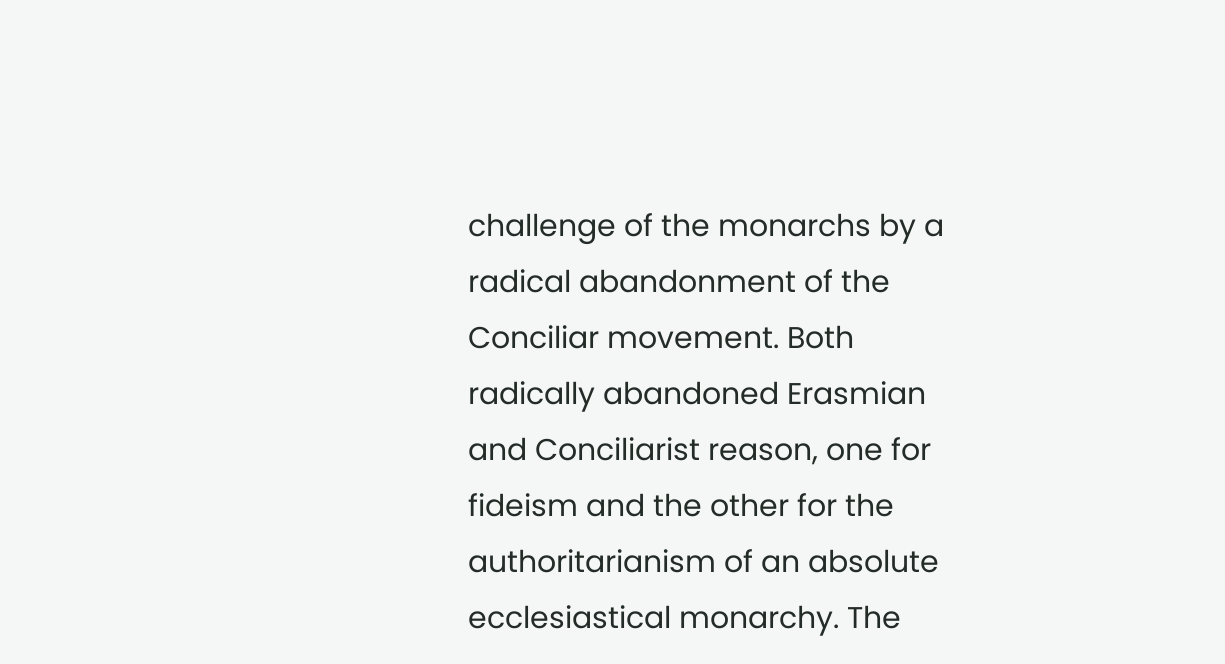challenge of the monarchs by a radical abandonment of the Conciliar movement. Both radically abandoned Erasmian and Conciliarist reason, one for fideism and the other for the authoritarianism of an absolute ecclesiastical monarchy. The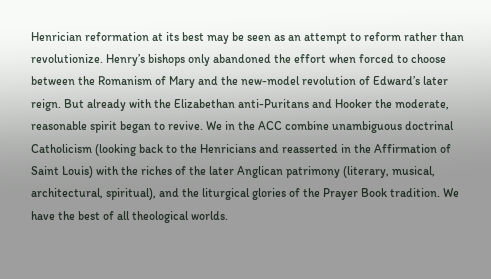Henrician reformation at its best may be seen as an attempt to reform rather than revolutionize. Henry’s bishops only abandoned the effort when forced to choose between the Romanism of Mary and the new-model revolution of Edward’s later reign. But already with the Elizabethan anti-Puritans and Hooker the moderate, reasonable spirit began to revive. We in the ACC combine unambiguous doctrinal Catholicism (looking back to the Henricians and reasserted in the Affirmation of Saint Louis) with the riches of the later Anglican patrimony (literary, musical, architectural, spiritual), and the liturgical glories of the Prayer Book tradition. We have the best of all theological worlds.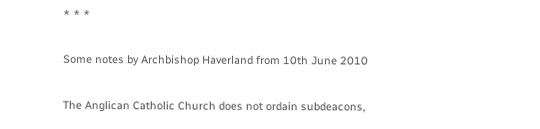* * *

Some notes by Archbishop Haverland from 10th June 2010

The Anglican Catholic Church does not ordain subdeacons,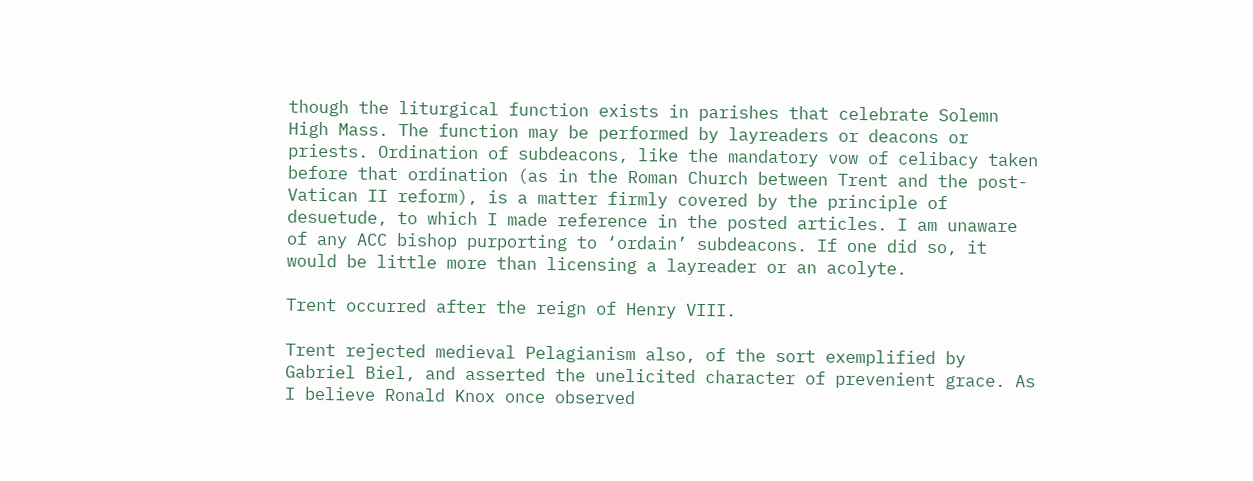though the liturgical function exists in parishes that celebrate Solemn High Mass. The function may be performed by layreaders or deacons or priests. Ordination of subdeacons, like the mandatory vow of celibacy taken before that ordination (as in the Roman Church between Trent and the post-Vatican II reform), is a matter firmly covered by the principle of desuetude, to which I made reference in the posted articles. I am unaware of any ACC bishop purporting to ‘ordain’ subdeacons. If one did so, it would be little more than licensing a layreader or an acolyte.

Trent occurred after the reign of Henry VIII.

Trent rejected medieval Pelagianism also, of the sort exemplified by Gabriel Biel, and asserted the unelicited character of prevenient grace. As I believe Ronald Knox once observed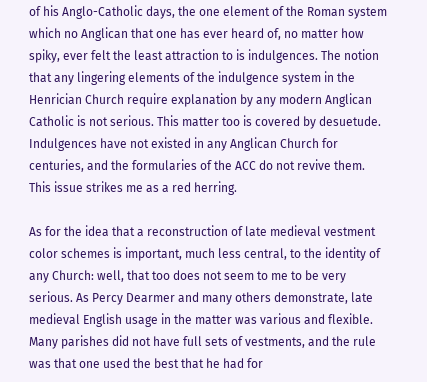of his Anglo-Catholic days, the one element of the Roman system which no Anglican that one has ever heard of, no matter how spiky, ever felt the least attraction to is indulgences. The notion that any lingering elements of the indulgence system in the Henrician Church require explanation by any modern Anglican Catholic is not serious. This matter too is covered by desuetude. Indulgences have not existed in any Anglican Church for centuries, and the formularies of the ACC do not revive them. This issue strikes me as a red herring.

As for the idea that a reconstruction of late medieval vestment color schemes is important, much less central, to the identity of any Church: well, that too does not seem to me to be very serious. As Percy Dearmer and many others demonstrate, late medieval English usage in the matter was various and flexible. Many parishes did not have full sets of vestments, and the rule was that one used the best that he had for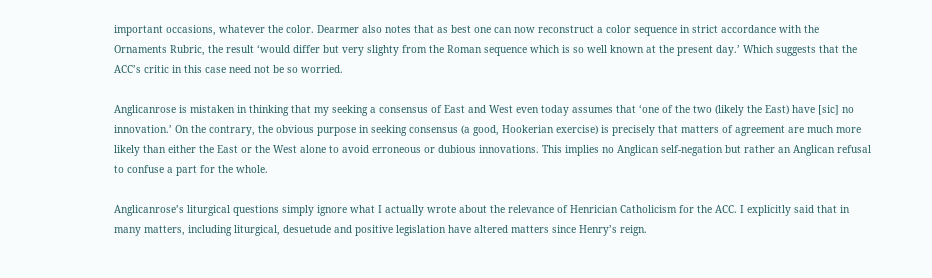important occasions, whatever the color. Dearmer also notes that as best one can now reconstruct a color sequence in strict accordance with the Ornaments Rubric, the result ‘would differ but very slighty from the Roman sequence which is so well known at the present day.’ Which suggests that the ACC’s critic in this case need not be so worried.

Anglicanrose is mistaken in thinking that my seeking a consensus of East and West even today assumes that ‘one of the two (likely the East) have [sic] no innovation.’ On the contrary, the obvious purpose in seeking consensus (a good, Hookerian exercise) is precisely that matters of agreement are much more likely than either the East or the West alone to avoid erroneous or dubious innovations. This implies no Anglican self-negation but rather an Anglican refusal to confuse a part for the whole.

Anglicanrose’s liturgical questions simply ignore what I actually wrote about the relevance of Henrician Catholicism for the ACC. I explicitly said that in many matters, including liturgical, desuetude and positive legislation have altered matters since Henry’s reign.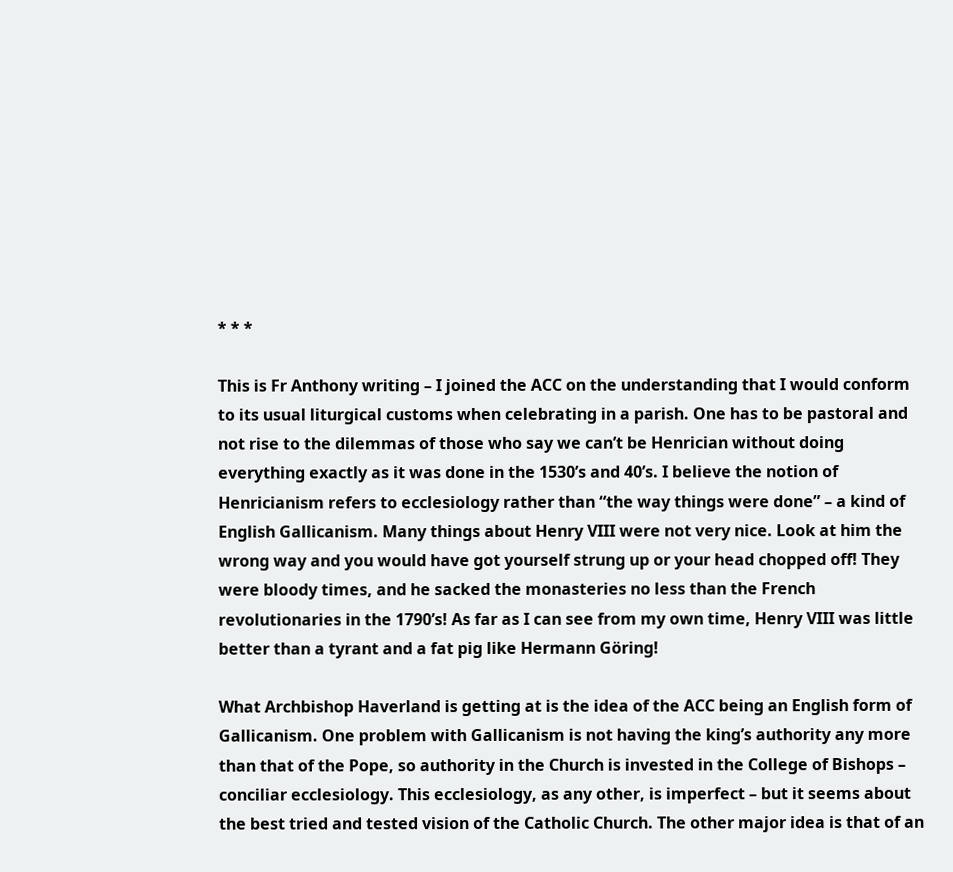* * *

This is Fr Anthony writing – I joined the ACC on the understanding that I would conform to its usual liturgical customs when celebrating in a parish. One has to be pastoral and not rise to the dilemmas of those who say we can’t be Henrician without doing everything exactly as it was done in the 1530’s and 40’s. I believe the notion of Henricianism refers to ecclesiology rather than “the way things were done” – a kind of English Gallicanism. Many things about Henry VIII were not very nice. Look at him the wrong way and you would have got yourself strung up or your head chopped off! They were bloody times, and he sacked the monasteries no less than the French revolutionaries in the 1790’s! As far as I can see from my own time, Henry VIII was little better than a tyrant and a fat pig like Hermann Göring!

What Archbishop Haverland is getting at is the idea of the ACC being an English form of Gallicanism. One problem with Gallicanism is not having the king’s authority any more than that of the Pope, so authority in the Church is invested in the College of Bishops – conciliar ecclesiology. This ecclesiology, as any other, is imperfect – but it seems about the best tried and tested vision of the Catholic Church. The other major idea is that of an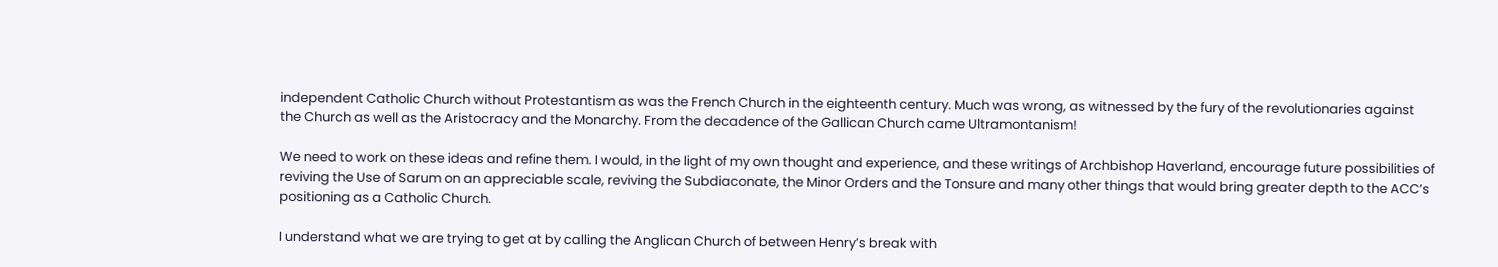independent Catholic Church without Protestantism as was the French Church in the eighteenth century. Much was wrong, as witnessed by the fury of the revolutionaries against the Church as well as the Aristocracy and the Monarchy. From the decadence of the Gallican Church came Ultramontanism!

We need to work on these ideas and refine them. I would, in the light of my own thought and experience, and these writings of Archbishop Haverland, encourage future possibilities of reviving the Use of Sarum on an appreciable scale, reviving the Subdiaconate, the Minor Orders and the Tonsure and many other things that would bring greater depth to the ACC’s positioning as a Catholic Church.

I understand what we are trying to get at by calling the Anglican Church of between Henry’s break with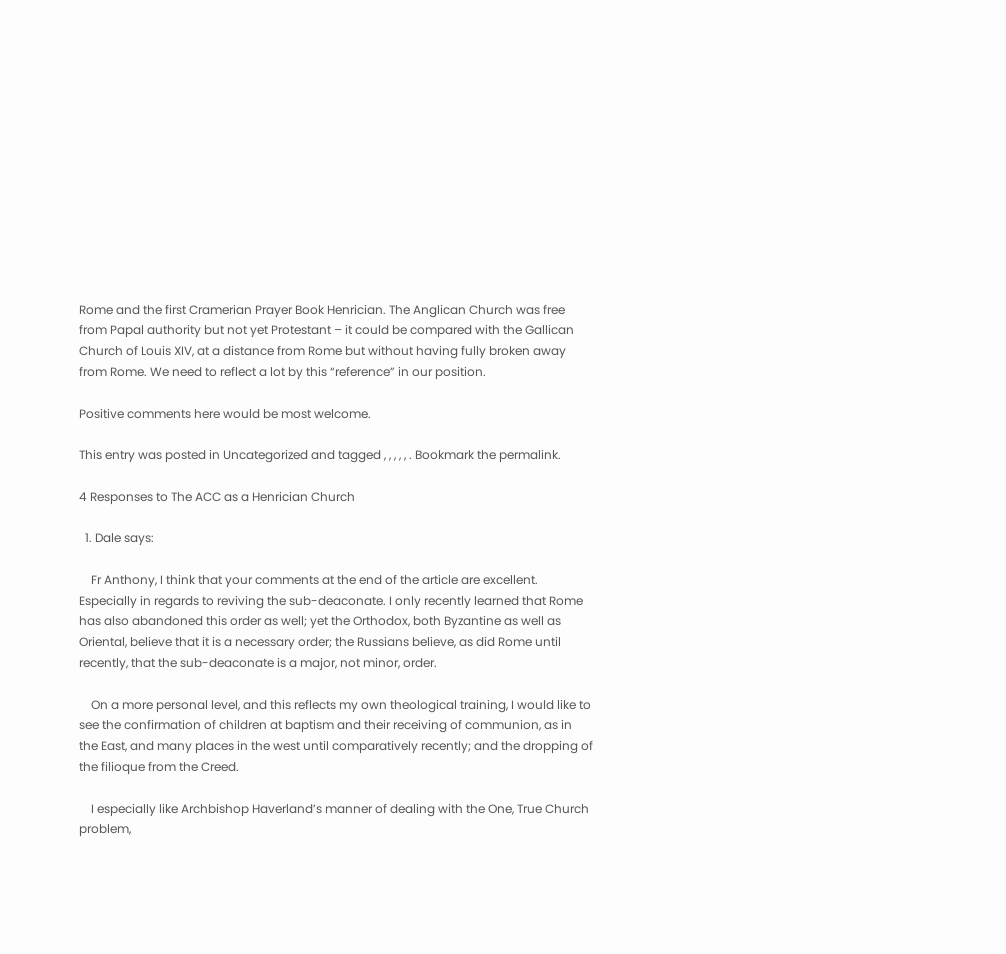Rome and the first Cramerian Prayer Book Henrician. The Anglican Church was free from Papal authority but not yet Protestant – it could be compared with the Gallican Church of Louis XIV, at a distance from Rome but without having fully broken away from Rome. We need to reflect a lot by this “reference” in our position.

Positive comments here would be most welcome.

This entry was posted in Uncategorized and tagged , , , , , . Bookmark the permalink.

4 Responses to The ACC as a Henrician Church

  1. Dale says:

    Fr Anthony, I think that your comments at the end of the article are excellent. Especially in regards to reviving the sub-deaconate. I only recently learned that Rome has also abandoned this order as well; yet the Orthodox, both Byzantine as well as Oriental, believe that it is a necessary order; the Russians believe, as did Rome until recently, that the sub-deaconate is a major, not minor, order.

    On a more personal level, and this reflects my own theological training, I would like to see the confirmation of children at baptism and their receiving of communion, as in the East, and many places in the west until comparatively recently; and the dropping of the filioque from the Creed.

    I especially like Archbishop Haverland’s manner of dealing with the One, True Church problem,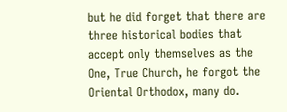but he did forget that there are three historical bodies that accept only themselves as the One, True Church, he forgot the Oriental Orthodox, many do.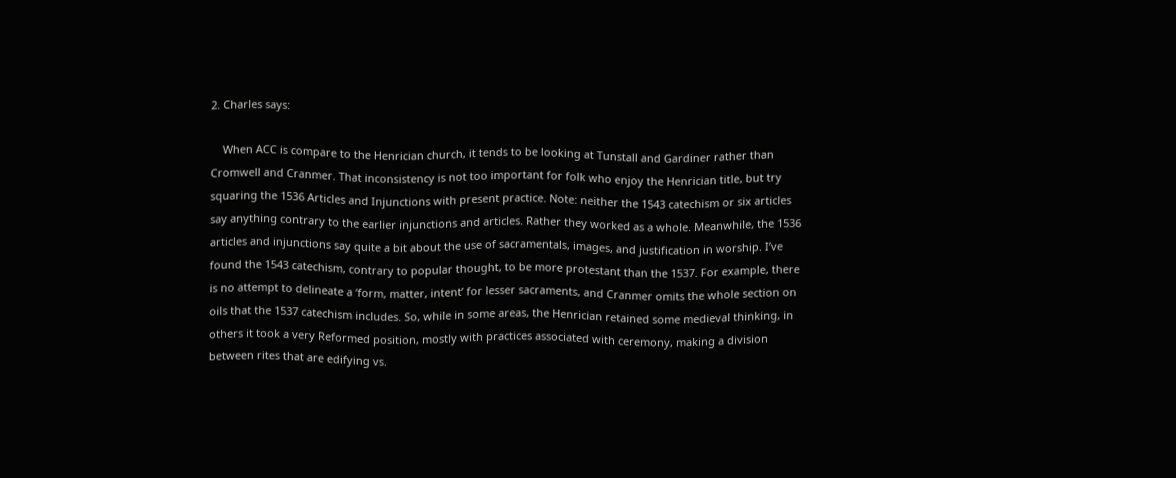2. Charles says:

    When ACC is compare to the Henrician church, it tends to be looking at Tunstall and Gardiner rather than Cromwell and Cranmer. That inconsistency is not too important for folk who enjoy the Henrician title, but try squaring the 1536 Articles and Injunctions with present practice. Note: neither the 1543 catechism or six articles say anything contrary to the earlier injunctions and articles. Rather they worked as a whole. Meanwhile, the 1536 articles and injunctions say quite a bit about the use of sacramentals, images, and justification in worship. I’ve found the 1543 catechism, contrary to popular thought, to be more protestant than the 1537. For example, there is no attempt to delineate a ‘form, matter, intent’ for lesser sacraments, and Cranmer omits the whole section on oils that the 1537 catechism includes. So, while in some areas, the Henrician retained some medieval thinking, in others it took a very Reformed position, mostly with practices associated with ceremony, making a division between rites that are edifying vs.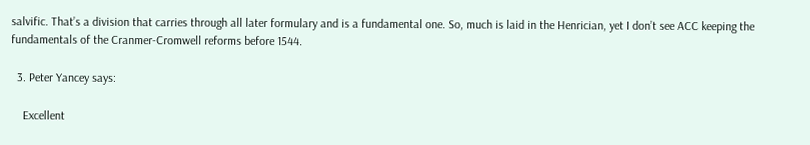salvific. That’s a division that carries through all later formulary and is a fundamental one. So, much is laid in the Henrician, yet I don’t see ACC keeping the fundamentals of the Cranmer-Cromwell reforms before 1544.

  3. Peter Yancey says:

    Excellent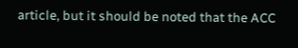article, but it should be noted that the ACC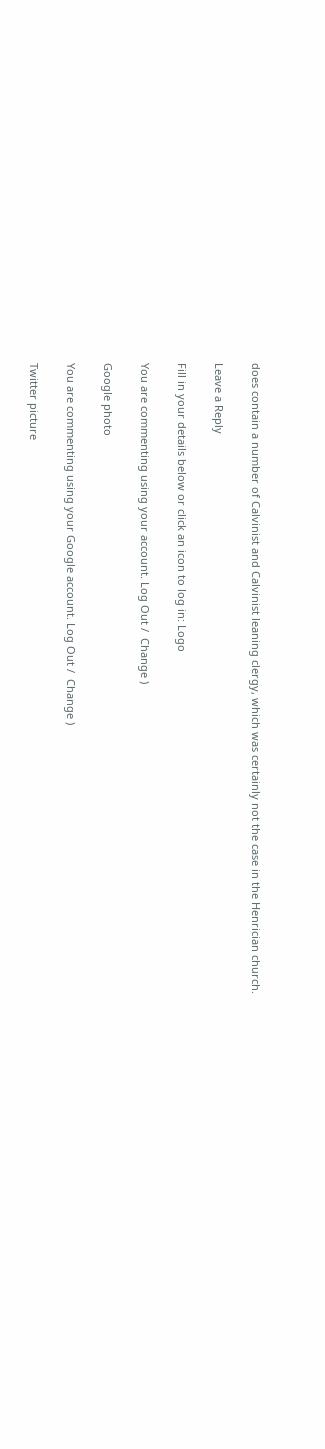does contain a number of Calvinist and Calvinist leaning clergy, which was certainly not the case in the Henrician church.

Leave a Reply

Fill in your details below or click an icon to log in: Logo

You are commenting using your account. Log Out /  Change )

Google photo

You are commenting using your Google account. Log Out /  Change )

Twitter picture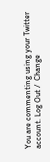You are commenting using your Twitter account. Log Out /  Change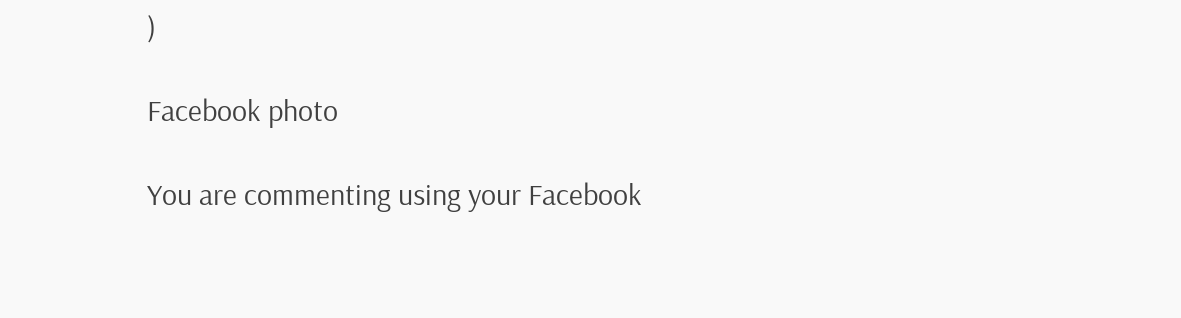)

Facebook photo

You are commenting using your Facebook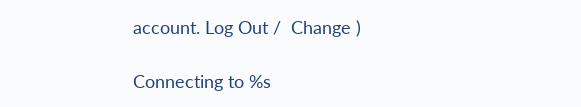account. Log Out /  Change )

Connecting to %s